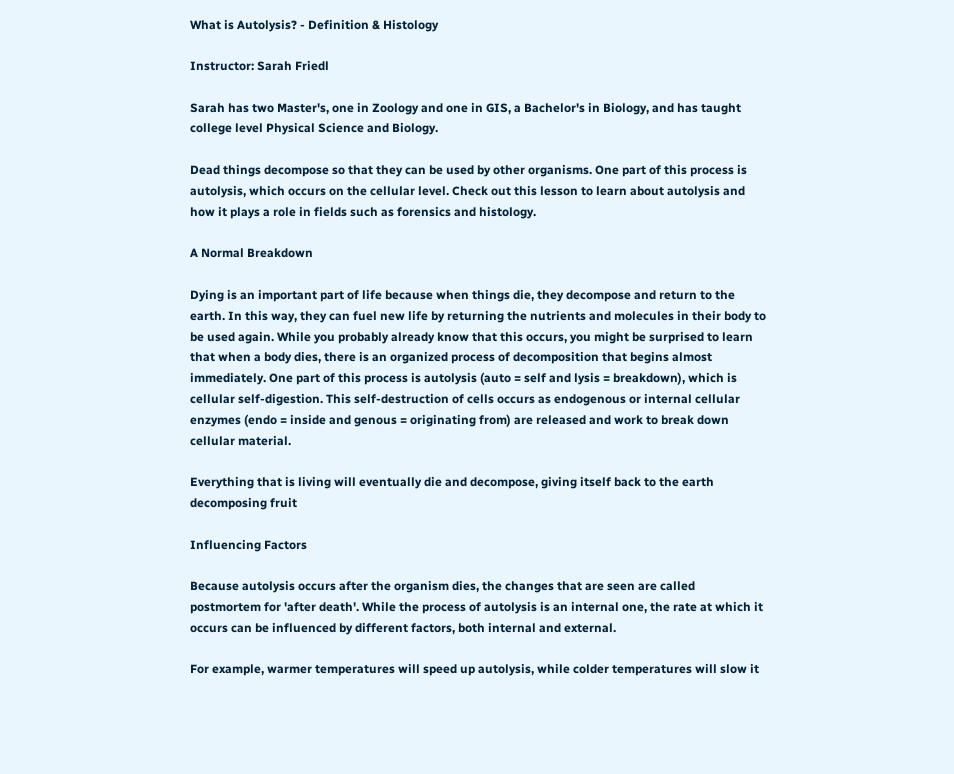What is Autolysis? - Definition & Histology

Instructor: Sarah Friedl

Sarah has two Master's, one in Zoology and one in GIS, a Bachelor's in Biology, and has taught college level Physical Science and Biology.

Dead things decompose so that they can be used by other organisms. One part of this process is autolysis, which occurs on the cellular level. Check out this lesson to learn about autolysis and how it plays a role in fields such as forensics and histology.

A Normal Breakdown

Dying is an important part of life because when things die, they decompose and return to the earth. In this way, they can fuel new life by returning the nutrients and molecules in their body to be used again. While you probably already know that this occurs, you might be surprised to learn that when a body dies, there is an organized process of decomposition that begins almost immediately. One part of this process is autolysis (auto = self and lysis = breakdown), which is cellular self-digestion. This self-destruction of cells occurs as endogenous or internal cellular enzymes (endo = inside and genous = originating from) are released and work to break down cellular material.

Everything that is living will eventually die and decompose, giving itself back to the earth
decomposing fruit

Influencing Factors

Because autolysis occurs after the organism dies, the changes that are seen are called postmortem for 'after death'. While the process of autolysis is an internal one, the rate at which it occurs can be influenced by different factors, both internal and external.

For example, warmer temperatures will speed up autolysis, while colder temperatures will slow it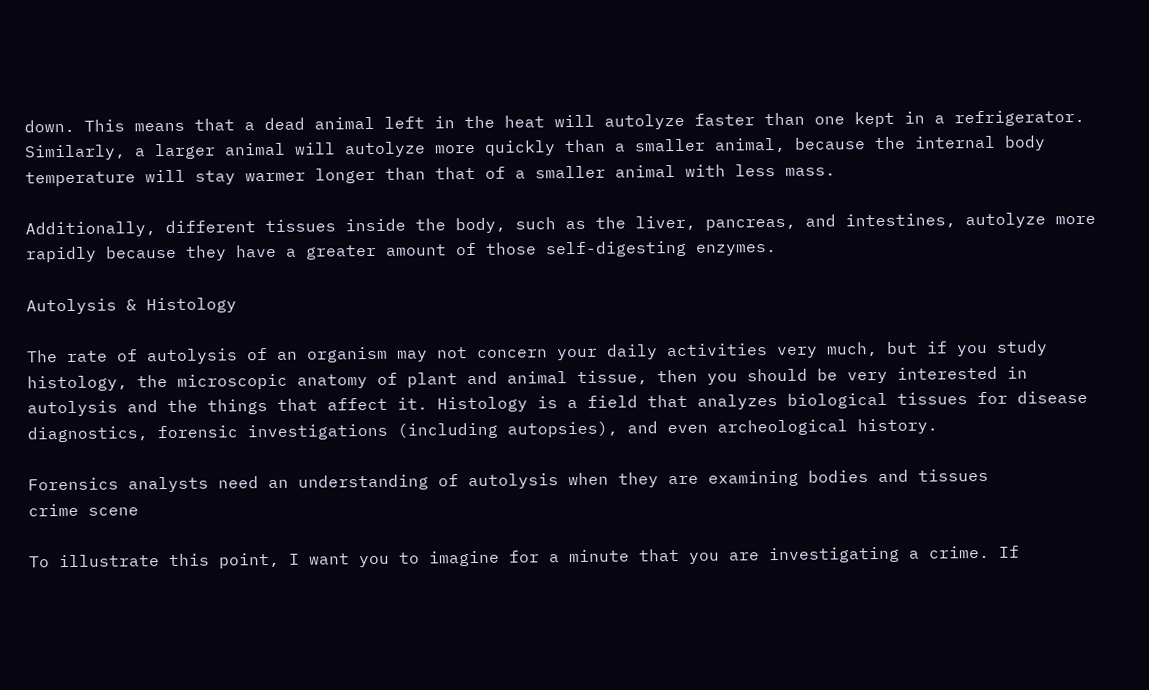down. This means that a dead animal left in the heat will autolyze faster than one kept in a refrigerator. Similarly, a larger animal will autolyze more quickly than a smaller animal, because the internal body temperature will stay warmer longer than that of a smaller animal with less mass.

Additionally, different tissues inside the body, such as the liver, pancreas, and intestines, autolyze more rapidly because they have a greater amount of those self-digesting enzymes.

Autolysis & Histology

The rate of autolysis of an organism may not concern your daily activities very much, but if you study histology, the microscopic anatomy of plant and animal tissue, then you should be very interested in autolysis and the things that affect it. Histology is a field that analyzes biological tissues for disease diagnostics, forensic investigations (including autopsies), and even archeological history.

Forensics analysts need an understanding of autolysis when they are examining bodies and tissues
crime scene

To illustrate this point, I want you to imagine for a minute that you are investigating a crime. If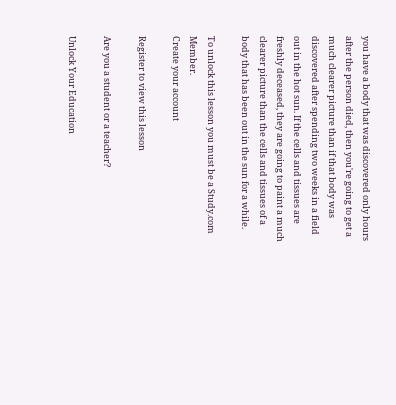you have a body that was discovered only hours after the person died, then you're going to get a much clearer picture than if that body was discovered after spending two weeks in a field out in the hot sun. If the cells and tissues are freshly deceased, they are going to paint a much clearer picture than the cells and tissues of a body that has been out in the sun for a while.

To unlock this lesson you must be a Study.com Member.
Create your account

Register to view this lesson

Are you a student or a teacher?

Unlock Your Education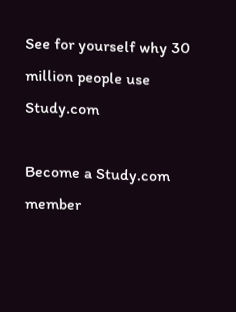See for yourself why 30 million people use Study.com

Become a Study.com member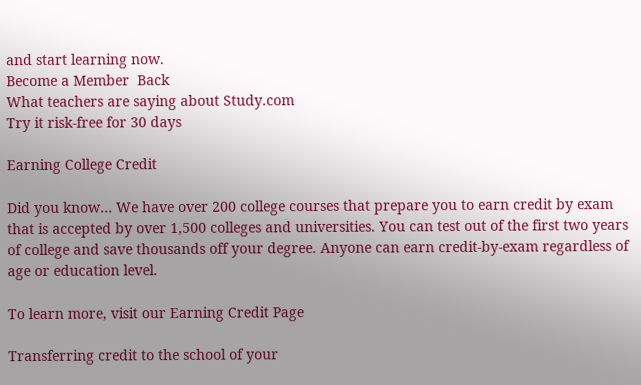and start learning now.
Become a Member  Back
What teachers are saying about Study.com
Try it risk-free for 30 days

Earning College Credit

Did you know… We have over 200 college courses that prepare you to earn credit by exam that is accepted by over 1,500 colleges and universities. You can test out of the first two years of college and save thousands off your degree. Anyone can earn credit-by-exam regardless of age or education level.

To learn more, visit our Earning Credit Page

Transferring credit to the school of your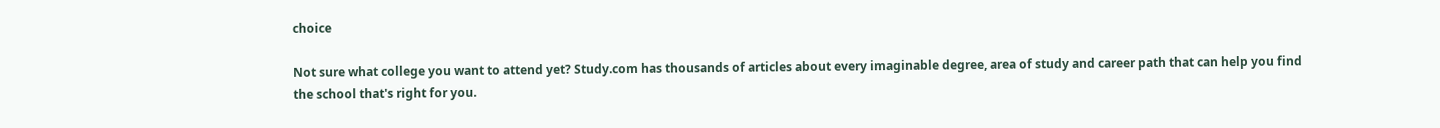choice

Not sure what college you want to attend yet? Study.com has thousands of articles about every imaginable degree, area of study and career path that can help you find the school that's right for you.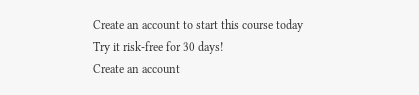Create an account to start this course today
Try it risk-free for 30 days!
Create an account